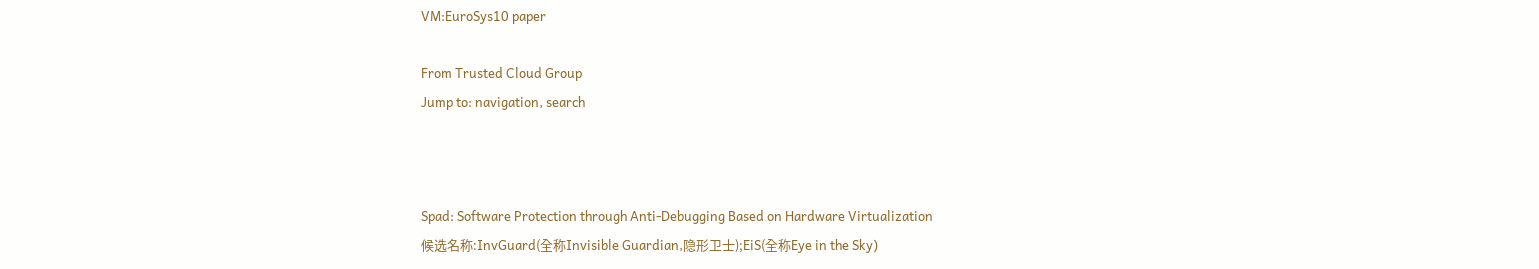VM:EuroSys10 paper

From Trusted Cloud Group
Jump to: navigation, search



Spad: Software Protection through Anti-Debugging Based on Hardware Virtualization
候选名称:InvGuard(全称Invisible Guardian,隐形卫士);EiS(全称Eye in the Sky)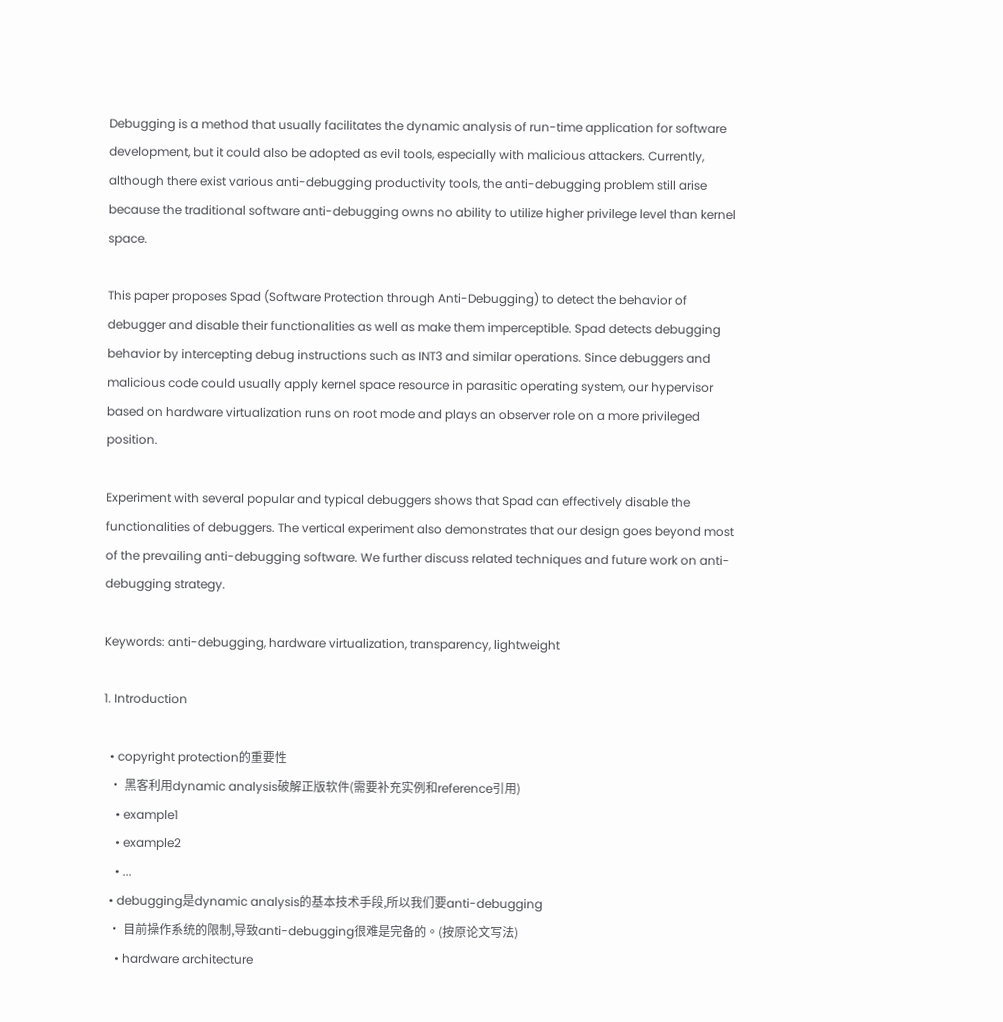Debugging is a method that usually facilitates the dynamic analysis of run-time application for software development, but it could also be adopted as evil tools, especially with malicious attackers. Currently, although there exist various anti-debugging productivity tools, the anti-debugging problem still arise because the traditional software anti-debugging owns no ability to utilize higher privilege level than kernel space.

This paper proposes Spad (Software Protection through Anti-Debugging) to detect the behavior of debugger and disable their functionalities as well as make them imperceptible. Spad detects debugging behavior by intercepting debug instructions such as INT3 and similar operations. Since debuggers and malicious code could usually apply kernel space resource in parasitic operating system, our hypervisor based on hardware virtualization runs on root mode and plays an observer role on a more privileged position.

Experiment with several popular and typical debuggers shows that Spad can effectively disable the functionalities of debuggers. The vertical experiment also demonstrates that our design goes beyond most of the prevailing anti-debugging software. We further discuss related techniques and future work on anti-debugging strategy.

Keywords: anti-debugging, hardware virtualization, transparency, lightweight

1. Introduction

  • copyright protection的重要性
  • 黑客利用dynamic analysis破解正版软件(需要补充实例和reference引用)
    • example1
    • example2
    • ...
  • debugging是dynamic analysis的基本技术手段,所以我们要anti-debugging
  • 目前操作系统的限制,导致anti-debugging很难是完备的。(按原论文写法)
    • hardware architecture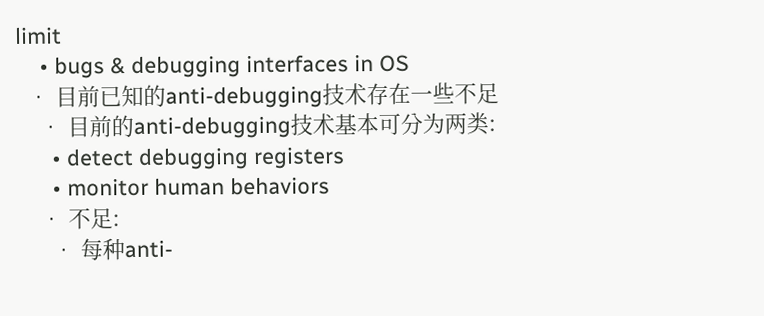limit
    • bugs & debugging interfaces in OS
  • 目前已知的anti-debugging技术存在一些不足
    • 目前的anti-debugging技术基本可分为两类:
      • detect debugging registers
      • monitor human behaviors
    • 不足:
      • 每种anti-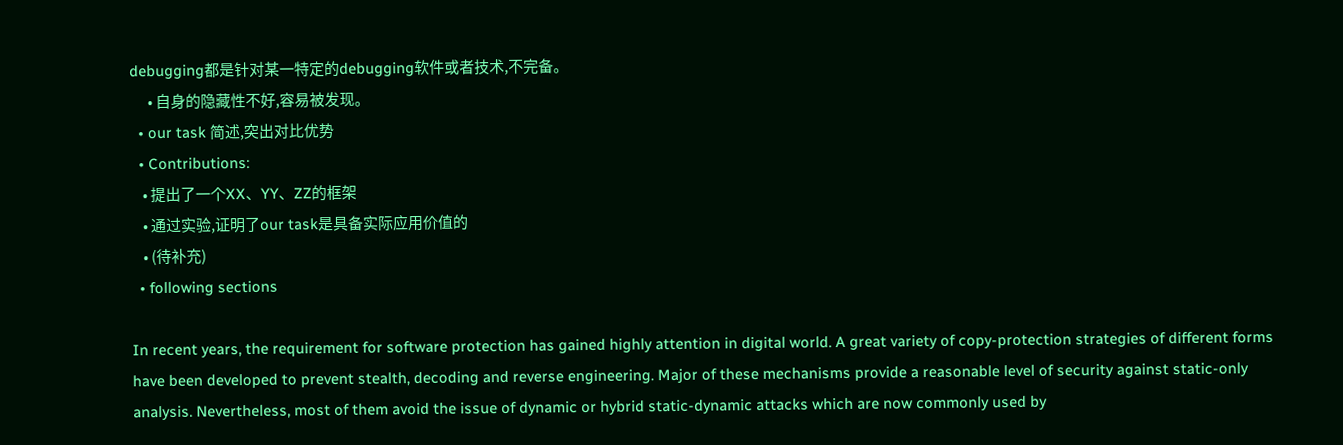debugging都是针对某一特定的debugging软件或者技术,不完备。
      • 自身的隐藏性不好,容易被发现。
  • our task 简述,突出对比优势
  • Contributions:
    • 提出了一个XX、YY、ZZ的框架
    • 通过实验,证明了our task是具备实际应用价值的
    • (待补充)
  • following sections

In recent years, the requirement for software protection has gained highly attention in digital world. A great variety of copy-protection strategies of different forms have been developed to prevent stealth, decoding and reverse engineering. Major of these mechanisms provide a reasonable level of security against static-only analysis. Nevertheless, most of them avoid the issue of dynamic or hybrid static-dynamic attacks which are now commonly used by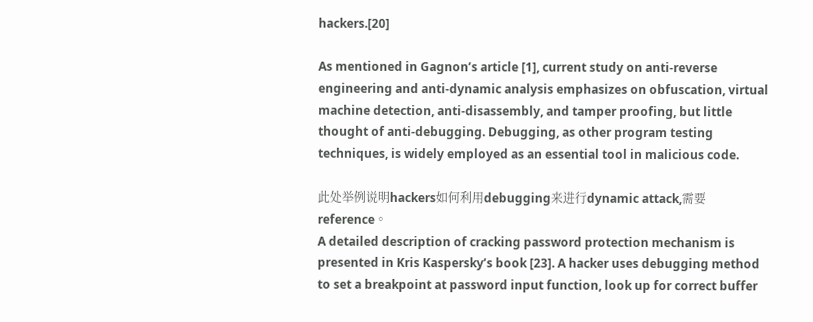hackers.[20]

As mentioned in Gagnon’s article [1], current study on anti-reverse engineering and anti-dynamic analysis emphasizes on obfuscation, virtual machine detection, anti-disassembly, and tamper proofing, but little thought of anti-debugging. Debugging, as other program testing techniques, is widely employed as an essential tool in malicious code.

此处举例说明hackers如何利用debugging来进行dynamic attack,需要reference。
A detailed description of cracking password protection mechanism is presented in Kris Kaspersky’s book [23]. A hacker uses debugging method to set a breakpoint at password input function, look up for correct buffer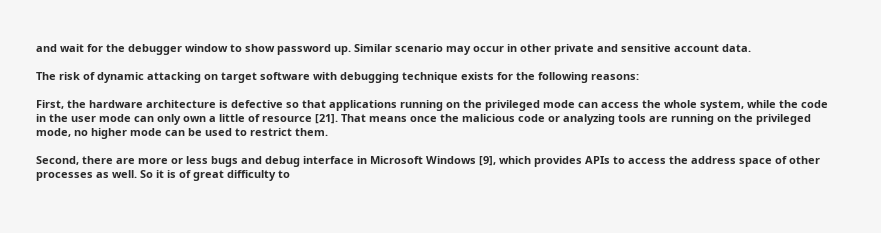and wait for the debugger window to show password up. Similar scenario may occur in other private and sensitive account data.

The risk of dynamic attacking on target software with debugging technique exists for the following reasons:

First, the hardware architecture is defective so that applications running on the privileged mode can access the whole system, while the code in the user mode can only own a little of resource [21]. That means once the malicious code or analyzing tools are running on the privileged mode, no higher mode can be used to restrict them.

Second, there are more or less bugs and debug interface in Microsoft Windows [9], which provides APIs to access the address space of other processes as well. So it is of great difficulty to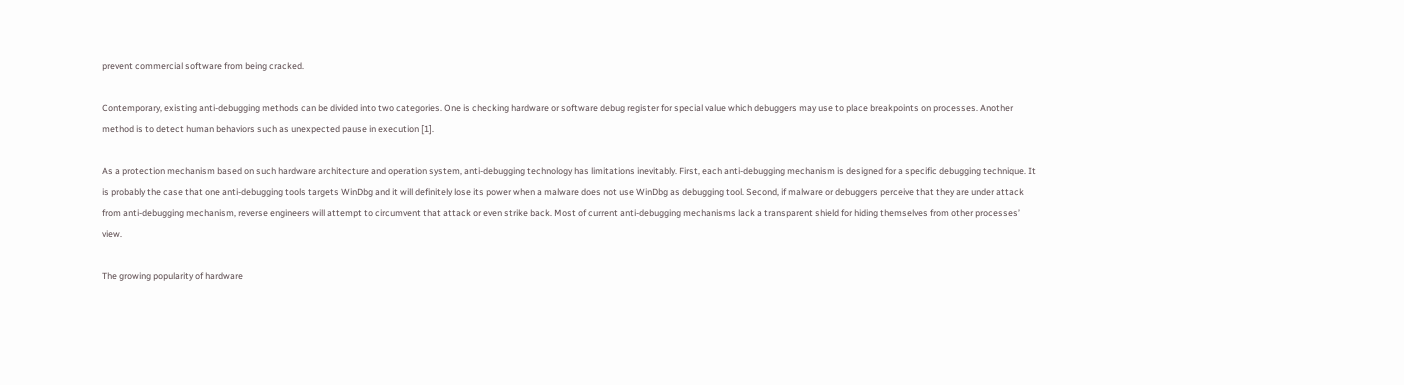prevent commercial software from being cracked.

Contemporary, existing anti-debugging methods can be divided into two categories. One is checking hardware or software debug register for special value which debuggers may use to place breakpoints on processes. Another method is to detect human behaviors such as unexpected pause in execution [1].

As a protection mechanism based on such hardware architecture and operation system, anti-debugging technology has limitations inevitably. First, each anti-debugging mechanism is designed for a specific debugging technique. It is probably the case that one anti-debugging tools targets WinDbg and it will definitely lose its power when a malware does not use WinDbg as debugging tool. Second, if malware or debuggers perceive that they are under attack from anti-debugging mechanism, reverse engineers will attempt to circumvent that attack or even strike back. Most of current anti-debugging mechanisms lack a transparent shield for hiding themselves from other processes’ view.

The growing popularity of hardware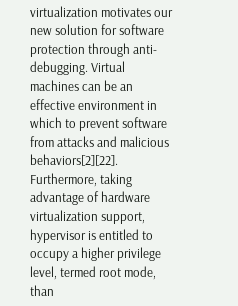virtualization motivates our new solution for software protection through anti-debugging. Virtual machines can be an effective environment in which to prevent software from attacks and malicious behaviors[2][22]. Furthermore, taking advantage of hardware virtualization support, hypervisor is entitled to occupy a higher privilege level, termed root mode, than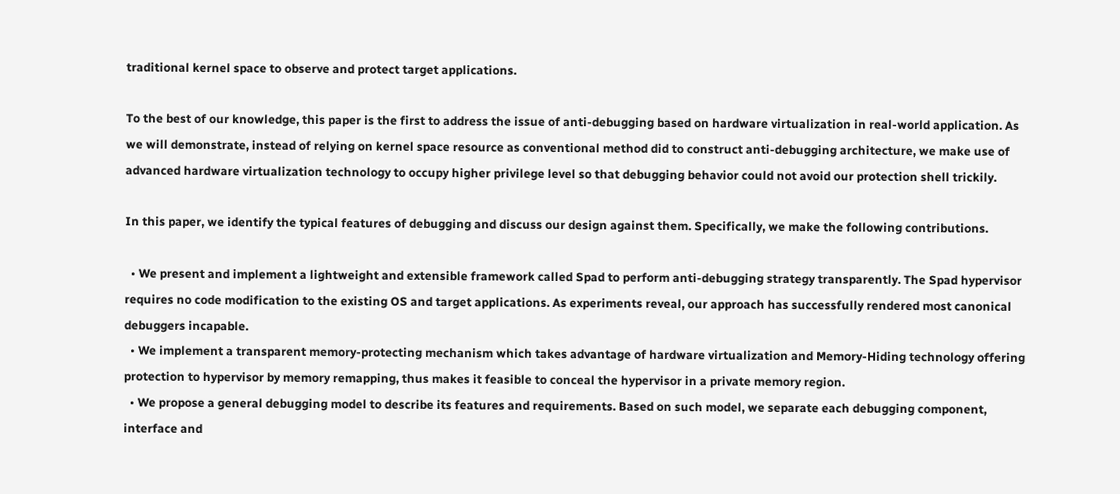traditional kernel space to observe and protect target applications.

To the best of our knowledge, this paper is the first to address the issue of anti-debugging based on hardware virtualization in real-world application. As we will demonstrate, instead of relying on kernel space resource as conventional method did to construct anti-debugging architecture, we make use of advanced hardware virtualization technology to occupy higher privilege level so that debugging behavior could not avoid our protection shell trickily.

In this paper, we identify the typical features of debugging and discuss our design against them. Specifically, we make the following contributions.

  • We present and implement a lightweight and extensible framework called Spad to perform anti-debugging strategy transparently. The Spad hypervisor requires no code modification to the existing OS and target applications. As experiments reveal, our approach has successfully rendered most canonical debuggers incapable.
  • We implement a transparent memory-protecting mechanism which takes advantage of hardware virtualization and Memory-Hiding technology offering protection to hypervisor by memory remapping, thus makes it feasible to conceal the hypervisor in a private memory region.
  • We propose a general debugging model to describe its features and requirements. Based on such model, we separate each debugging component, interface and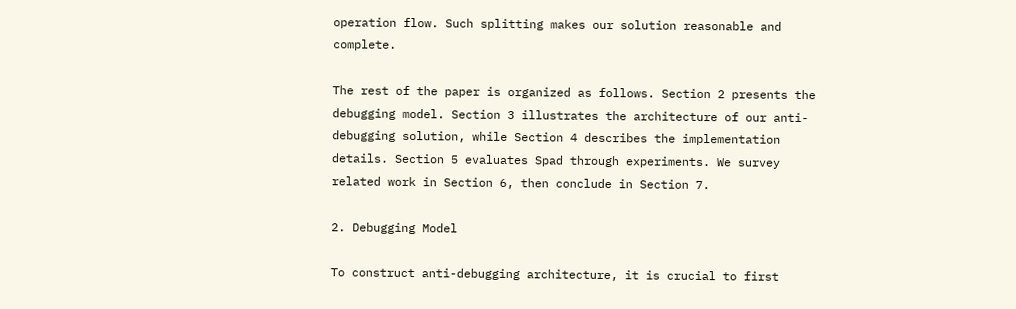operation flow. Such splitting makes our solution reasonable and complete.

The rest of the paper is organized as follows. Section 2 presents the debugging model. Section 3 illustrates the architecture of our anti-debugging solution, while Section 4 describes the implementation details. Section 5 evaluates Spad through experiments. We survey related work in Section 6, then conclude in Section 7.

2. Debugging Model

To construct anti-debugging architecture, it is crucial to first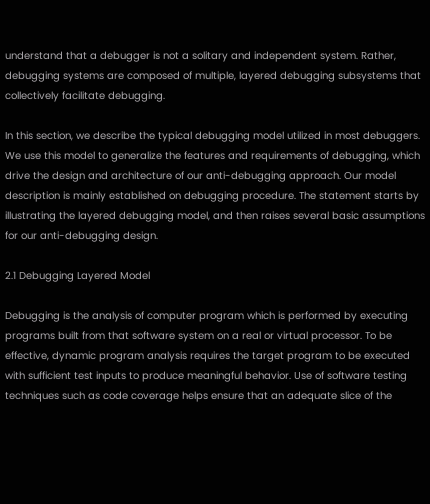understand that a debugger is not a solitary and independent system. Rather, debugging systems are composed of multiple, layered debugging subsystems that collectively facilitate debugging.

In this section, we describe the typical debugging model utilized in most debuggers. We use this model to generalize the features and requirements of debugging, which drive the design and architecture of our anti-debugging approach. Our model description is mainly established on debugging procedure. The statement starts by illustrating the layered debugging model, and then raises several basic assumptions for our anti-debugging design.

2.1 Debugging Layered Model

Debugging is the analysis of computer program which is performed by executing programs built from that software system on a real or virtual processor. To be effective, dynamic program analysis requires the target program to be executed with sufficient test inputs to produce meaningful behavior. Use of software testing techniques such as code coverage helps ensure that an adequate slice of the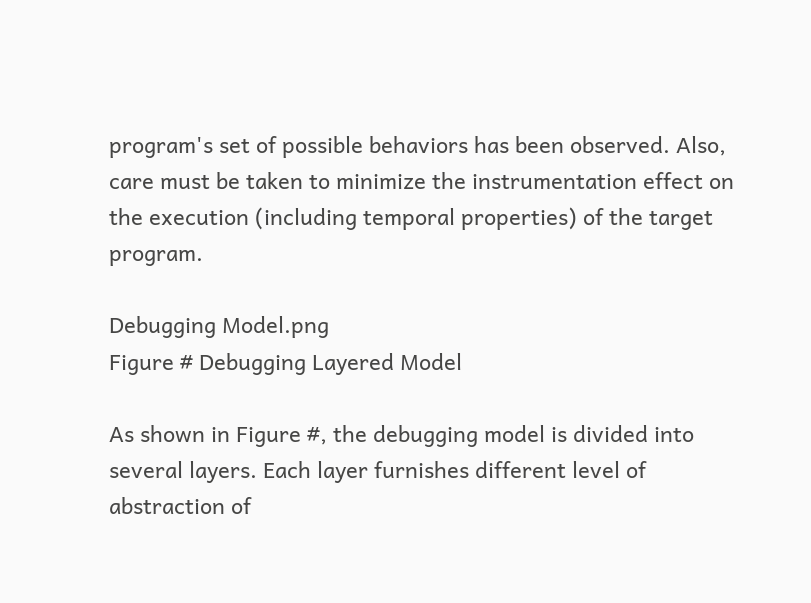program's set of possible behaviors has been observed. Also, care must be taken to minimize the instrumentation effect on the execution (including temporal properties) of the target program.

Debugging Model.png
Figure # Debugging Layered Model

As shown in Figure #, the debugging model is divided into several layers. Each layer furnishes different level of abstraction of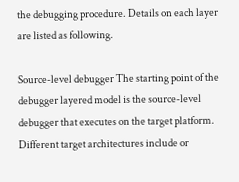the debugging procedure. Details on each layer are listed as following.

Source-level debugger The starting point of the debugger layered model is the source-level debugger that executes on the target platform. Different target architectures include or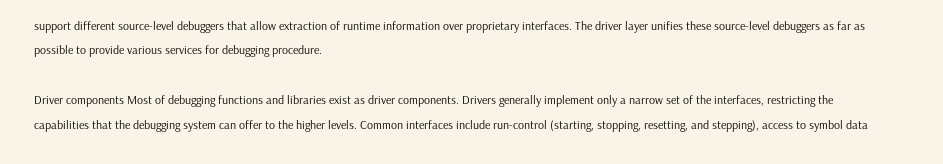support different source-level debuggers that allow extraction of runtime information over proprietary interfaces. The driver layer unifies these source-level debuggers as far as possible to provide various services for debugging procedure.

Driver components Most of debugging functions and libraries exist as driver components. Drivers generally implement only a narrow set of the interfaces, restricting the capabilities that the debugging system can offer to the higher levels. Common interfaces include run-control (starting, stopping, resetting, and stepping), access to symbol data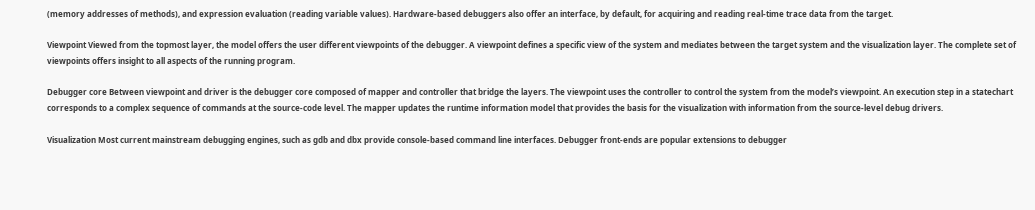(memory addresses of methods), and expression evaluation (reading variable values). Hardware-based debuggers also offer an interface, by default, for acquiring and reading real-time trace data from the target.

Viewpoint Viewed from the topmost layer, the model offers the user different viewpoints of the debugger. A viewpoint defines a specific view of the system and mediates between the target system and the visualization layer. The complete set of viewpoints offers insight to all aspects of the running program.

Debugger core Between viewpoint and driver is the debugger core composed of mapper and controller that bridge the layers. The viewpoint uses the controller to control the system from the model’s viewpoint. An execution step in a statechart corresponds to a complex sequence of commands at the source-code level. The mapper updates the runtime information model that provides the basis for the visualization with information from the source-level debug drivers.

Visualization Most current mainstream debugging engines, such as gdb and dbx provide console-based command line interfaces. Debugger front-ends are popular extensions to debugger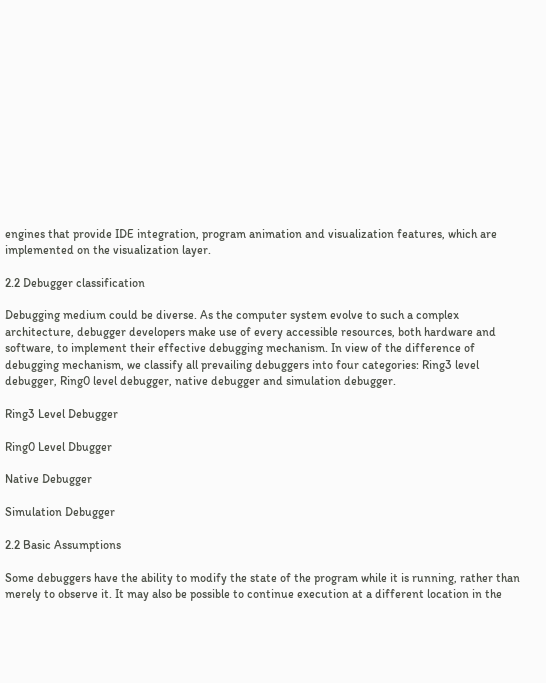engines that provide IDE integration, program animation and visualization features, which are implemented on the visualization layer.

2.2 Debugger classification

Debugging medium could be diverse. As the computer system evolve to such a complex architecture, debugger developers make use of every accessible resources, both hardware and software, to implement their effective debugging mechanism. In view of the difference of debugging mechanism, we classify all prevailing debuggers into four categories: Ring3 level debugger, Ring0 level debugger, native debugger and simulation debugger.

Ring3 Level Debugger

Ring0 Level Dbugger

Native Debugger

Simulation Debugger

2.2 Basic Assumptions

Some debuggers have the ability to modify the state of the program while it is running, rather than merely to observe it. It may also be possible to continue execution at a different location in the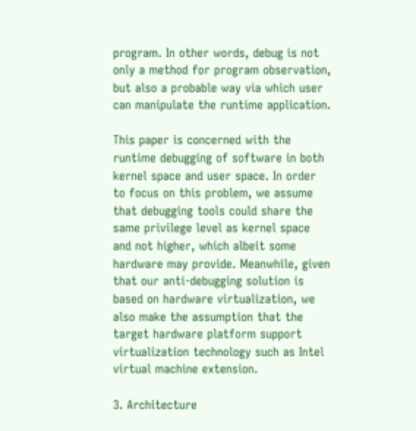program. In other words, debug is not only a method for program observation, but also a probable way via which user can manipulate the runtime application.

This paper is concerned with the runtime debugging of software in both kernel space and user space. In order to focus on this problem, we assume that debugging tools could share the same privilege level as kernel space and not higher, which albeit some hardware may provide. Meanwhile, given that our anti-debugging solution is based on hardware virtualization, we also make the assumption that the target hardware platform support virtualization technology such as Intel virtual machine extension.

3. Architecture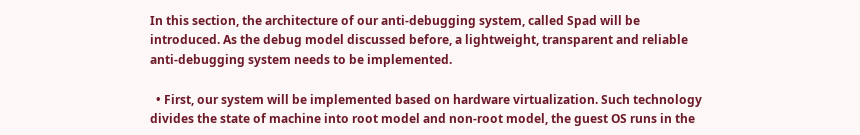In this section, the architecture of our anti-debugging system, called Spad will be introduced. As the debug model discussed before, a lightweight, transparent and reliable anti-debugging system needs to be implemented.

  • First, our system will be implemented based on hardware virtualization. Such technology divides the state of machine into root model and non-root model, the guest OS runs in the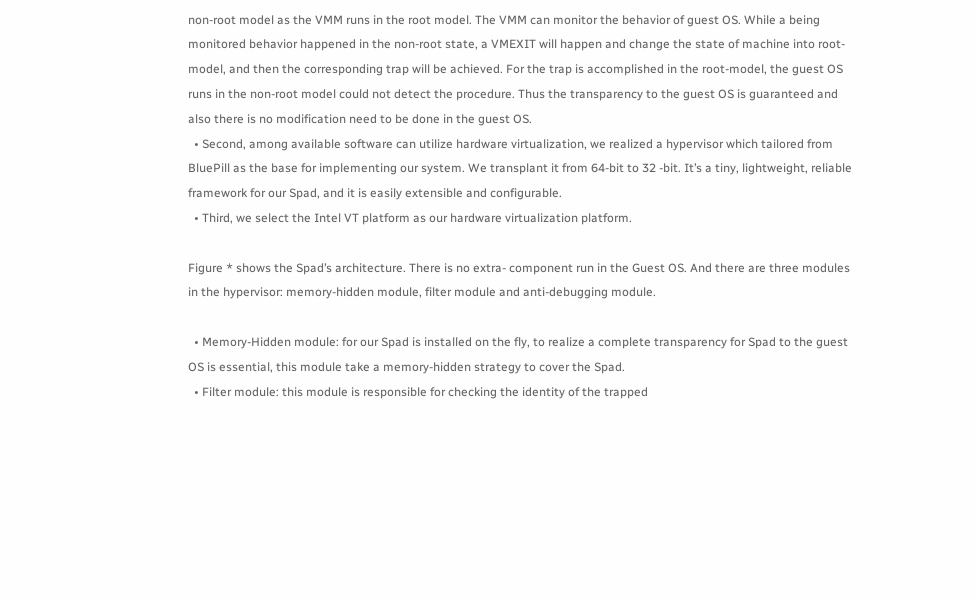non-root model as the VMM runs in the root model. The VMM can monitor the behavior of guest OS. While a being monitored behavior happened in the non-root state, a VMEXIT will happen and change the state of machine into root-model, and then the corresponding trap will be achieved. For the trap is accomplished in the root-model, the guest OS runs in the non-root model could not detect the procedure. Thus the transparency to the guest OS is guaranteed and also there is no modification need to be done in the guest OS.
  • Second, among available software can utilize hardware virtualization, we realized a hypervisor which tailored from BluePill as the base for implementing our system. We transplant it from 64-bit to 32 -bit. It’s a tiny, lightweight, reliable framework for our Spad, and it is easily extensible and configurable.
  • Third, we select the Intel VT platform as our hardware virtualization platform.

Figure * shows the Spad’s architecture. There is no extra- component run in the Guest OS. And there are three modules in the hypervisor: memory-hidden module, filter module and anti-debugging module.

  • Memory-Hidden module: for our Spad is installed on the fly, to realize a complete transparency for Spad to the guest OS is essential, this module take a memory-hidden strategy to cover the Spad.
  • Filter module: this module is responsible for checking the identity of the trapped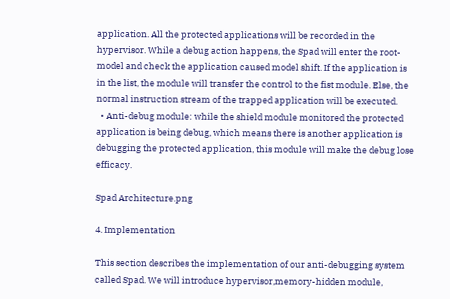application. All the protected applications will be recorded in the hypervisor. While a debug action happens, the Spad will enter the root-model and check the application caused model shift. If the application is in the list, the module will transfer the control to the fist module. Else, the normal instruction stream of the trapped application will be executed.
  • Anti-debug module: while the shield module monitored the protected application is being debug, which means there is another application is debugging the protected application, this module will make the debug lose efficacy.

Spad Architecture.png

4. Implementation

This section describes the implementation of our anti-debugging system called Spad. We will introduce hypervisor,memory-hidden module,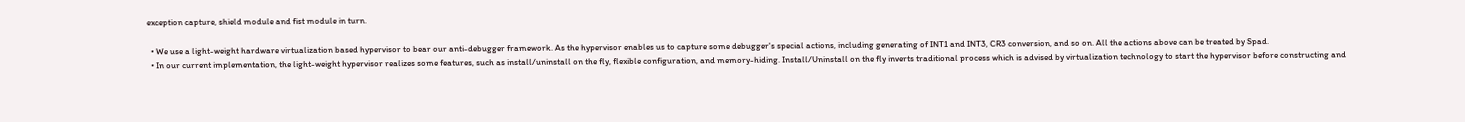exception capture, shield module and fist module in turn.

  • We use a light-weight hardware virtualization based hypervisor to bear our anti-debugger framework. As the hypervisor enables us to capture some debugger's special actions, including generating of INT1 and INT3, CR3 conversion, and so on. All the actions above can be treated by Spad.
  • In our current implementation, the light-weight hypervisor realizes some features, such as install/uninstall on the fly, flexible configuration, and memory-hiding. Install/Uninstall on the fly inverts traditional process which is advised by virtualization technology to start the hypervisor before constructing and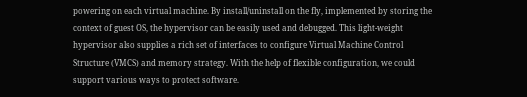powering on each virtual machine. By install/uninstall on the fly, implemented by storing the context of guest OS, the hypervisor can be easily used and debugged. This light-weight hypervisor also supplies a rich set of interfaces to configure Virtual Machine Control Structure (VMCS) and memory strategy. With the help of flexible configuration, we could support various ways to protect software.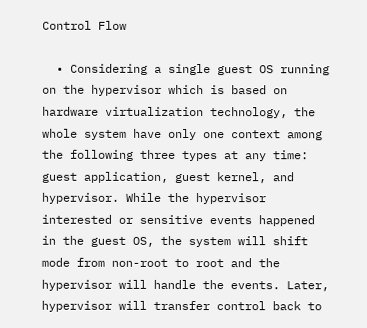Control Flow

  • Considering a single guest OS running on the hypervisor which is based on hardware virtualization technology, the whole system have only one context among the following three types at any time: guest application, guest kernel, and hypervisor. While the hypervisor interested or sensitive events happened in the guest OS, the system will shift mode from non-root to root and the hypervisor will handle the events. Later, hypervisor will transfer control back to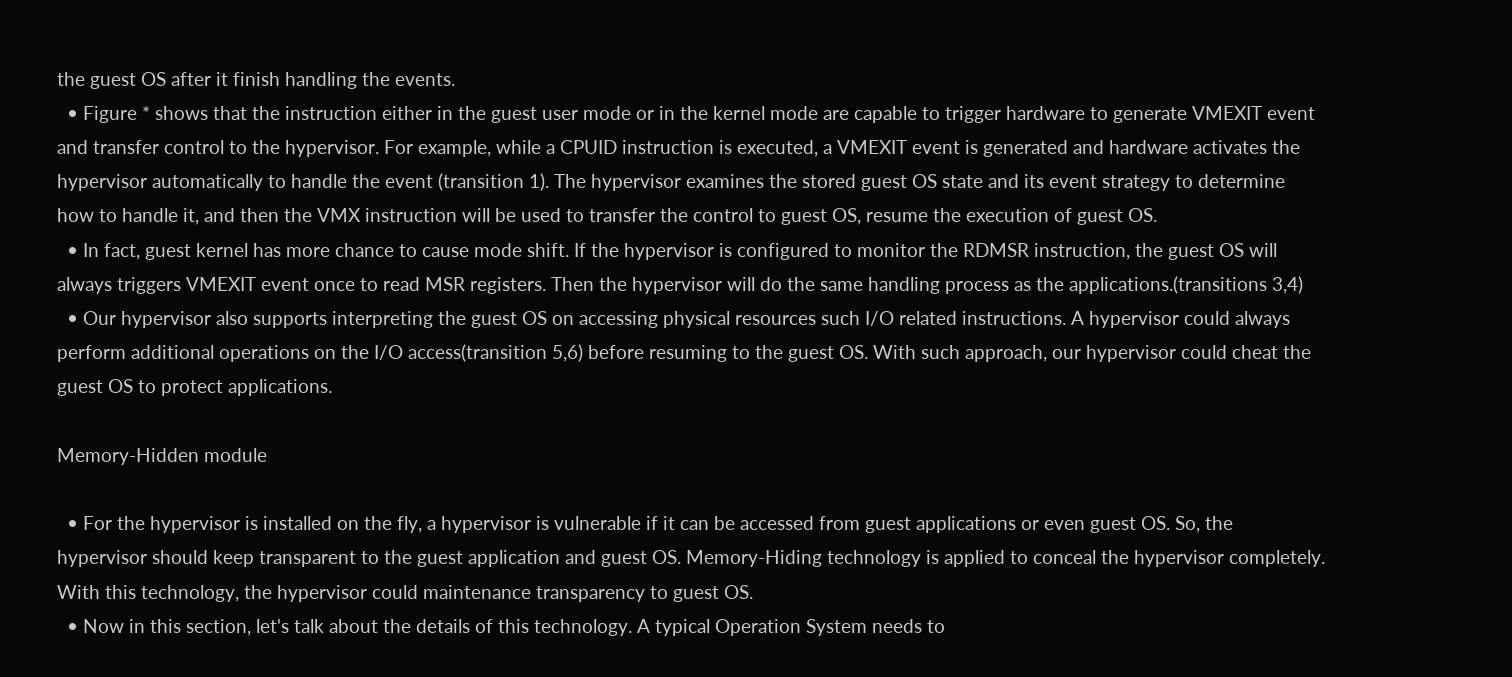the guest OS after it finish handling the events.
  • Figure * shows that the instruction either in the guest user mode or in the kernel mode are capable to trigger hardware to generate VMEXIT event and transfer control to the hypervisor. For example, while a CPUID instruction is executed, a VMEXIT event is generated and hardware activates the hypervisor automatically to handle the event (transition 1). The hypervisor examines the stored guest OS state and its event strategy to determine how to handle it, and then the VMX instruction will be used to transfer the control to guest OS, resume the execution of guest OS.
  • In fact, guest kernel has more chance to cause mode shift. If the hypervisor is configured to monitor the RDMSR instruction, the guest OS will always triggers VMEXIT event once to read MSR registers. Then the hypervisor will do the same handling process as the applications.(transitions 3,4)
  • Our hypervisor also supports interpreting the guest OS on accessing physical resources such I/O related instructions. A hypervisor could always perform additional operations on the I/O access(transition 5,6) before resuming to the guest OS. With such approach, our hypervisor could cheat the guest OS to protect applications.

Memory-Hidden module

  • For the hypervisor is installed on the fly, a hypervisor is vulnerable if it can be accessed from guest applications or even guest OS. So, the hypervisor should keep transparent to the guest application and guest OS. Memory-Hiding technology is applied to conceal the hypervisor completely. With this technology, the hypervisor could maintenance transparency to guest OS.
  • Now in this section, let's talk about the details of this technology. A typical Operation System needs to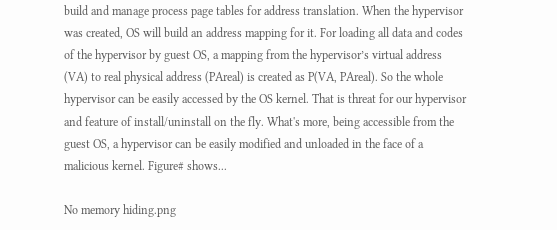build and manage process page tables for address translation. When the hypervisor was created, OS will build an address mapping for it. For loading all data and codes of the hypervisor by guest OS, a mapping from the hypervisor’s virtual address (VA) to real physical address (PAreal) is created as P(VA, PAreal). So the whole hypervisor can be easily accessed by the OS kernel. That is threat for our hypervisor and feature of install/uninstall on the fly. What's more, being accessible from the guest OS, a hypervisor can be easily modified and unloaded in the face of a malicious kernel. Figure# shows...

No memory hiding.png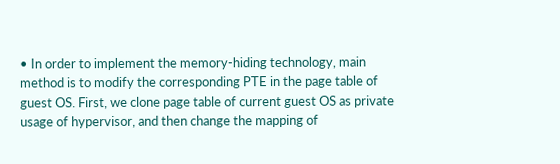• In order to implement the memory-hiding technology, main method is to modify the corresponding PTE in the page table of guest OS. First, we clone page table of current guest OS as private usage of hypervisor, and then change the mapping of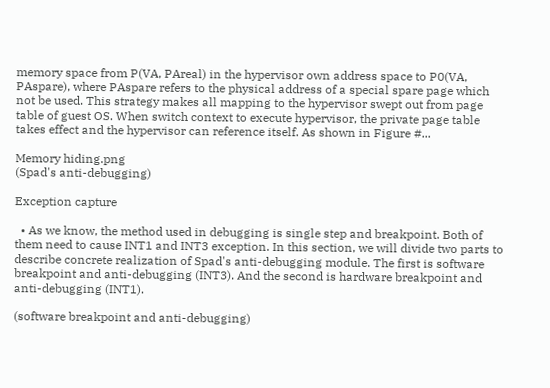memory space from P(VA, PAreal) in the hypervisor own address space to P0(VA, PAspare), where PAspare refers to the physical address of a special spare page which not be used. This strategy makes all mapping to the hypervisor swept out from page table of guest OS. When switch context to execute hypervisor, the private page table takes effect and the hypervisor can reference itself. As shown in Figure #...

Memory hiding.png
(Spad's anti-debugging)

Exception capture

  • As we know, the method used in debugging is single step and breakpoint. Both of them need to cause INT1 and INT3 exception. In this section, we will divide two parts to describe concrete realization of Spad's anti-debugging module. The first is software breakpoint and anti-debugging (INT3). And the second is hardware breakpoint and anti-debugging (INT1).

(software breakpoint and anti-debugging)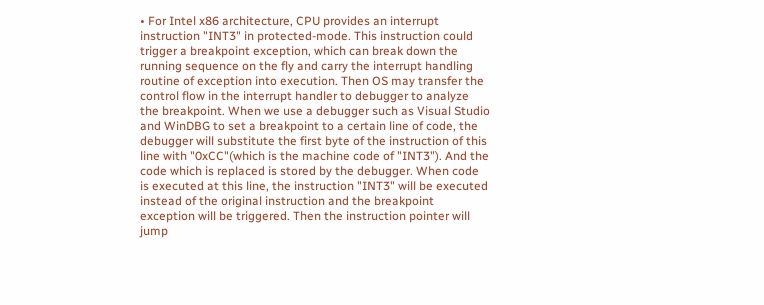• For Intel x86 architecture, CPU provides an interrupt instruction "INT3" in protected-mode. This instruction could trigger a breakpoint exception, which can break down the running sequence on the fly and carry the interrupt handling routine of exception into execution. Then OS may transfer the control flow in the interrupt handler to debugger to analyze the breakpoint. When we use a debugger such as Visual Studio and WinDBG to set a breakpoint to a certain line of code, the debugger will substitute the first byte of the instruction of this line with "0xCC"(which is the machine code of "INT3"). And the code which is replaced is stored by the debugger. When code is executed at this line, the instruction "INT3" will be executed instead of the original instruction and the breakpoint exception will be triggered. Then the instruction pointer will jump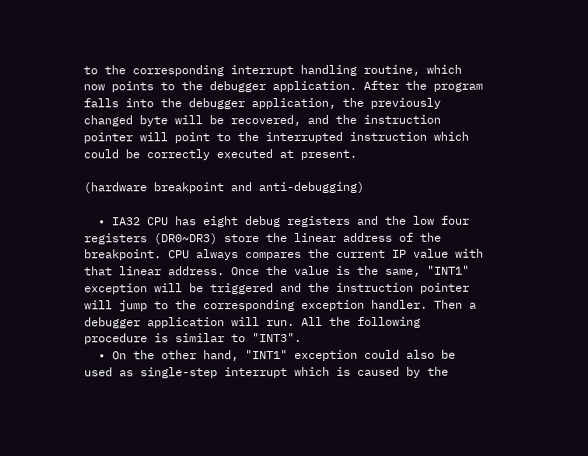to the corresponding interrupt handling routine, which now points to the debugger application. After the program falls into the debugger application, the previously changed byte will be recovered, and the instruction pointer will point to the interrupted instruction which could be correctly executed at present.

(hardware breakpoint and anti-debugging)

  • IA32 CPU has eight debug registers and the low four registers (DR0~DR3) store the linear address of the breakpoint. CPU always compares the current IP value with that linear address. Once the value is the same, "INT1" exception will be triggered and the instruction pointer will jump to the corresponding exception handler. Then a debugger application will run. All the following procedure is similar to "INT3".
  • On the other hand, "INT1" exception could also be used as single-step interrupt which is caused by the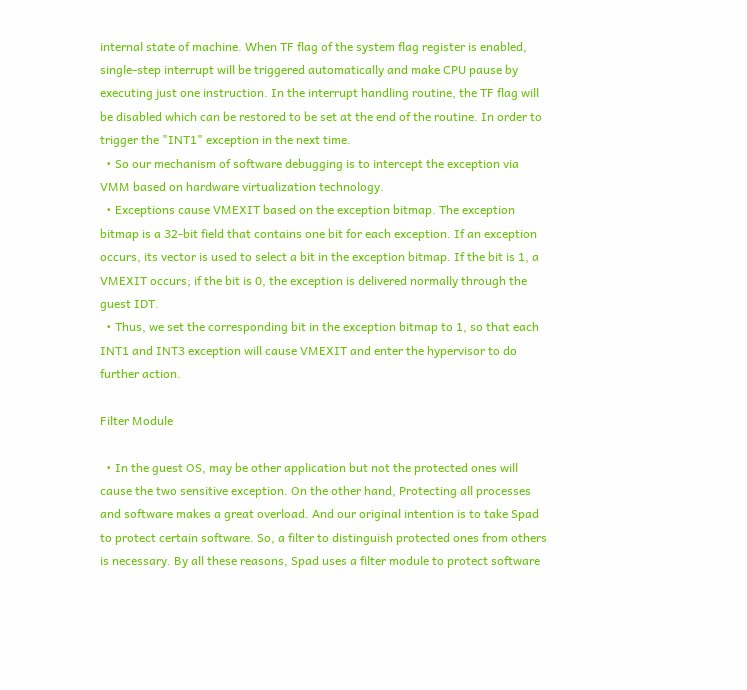internal state of machine. When TF flag of the system flag register is enabled, single-step interrupt will be triggered automatically and make CPU pause by executing just one instruction. In the interrupt handling routine, the TF flag will be disabled which can be restored to be set at the end of the routine. In order to trigger the "INT1" exception in the next time.
  • So our mechanism of software debugging is to intercept the exception via VMM based on hardware virtualization technology.
  • Exceptions cause VMEXIT based on the exception bitmap. The exception bitmap is a 32-bit field that contains one bit for each exception. If an exception occurs, its vector is used to select a bit in the exception bitmap. If the bit is 1, a VMEXIT occurs; if the bit is 0, the exception is delivered normally through the guest IDT.
  • Thus, we set the corresponding bit in the exception bitmap to 1, so that each INT1 and INT3 exception will cause VMEXIT and enter the hypervisor to do further action.

Filter Module

  • In the guest OS, may be other application but not the protected ones will cause the two sensitive exception. On the other hand, Protecting all processes and software makes a great overload. And our original intention is to take Spad to protect certain software. So, a filter to distinguish protected ones from others is necessary. By all these reasons, Spad uses a filter module to protect software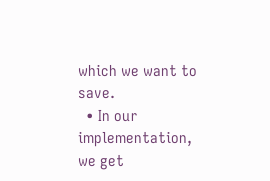which we want to save.
  • In our implementation, we get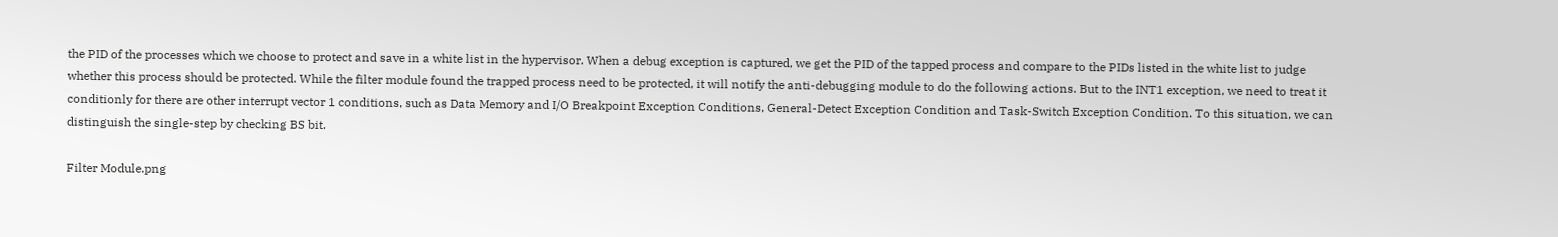the PID of the processes which we choose to protect and save in a white list in the hypervisor. When a debug exception is captured, we get the PID of the tapped process and compare to the PIDs listed in the white list to judge whether this process should be protected. While the filter module found the trapped process need to be protected, it will notify the anti-debugging module to do the following actions. But to the INT1 exception, we need to treat it conditionly for there are other interrupt vector 1 conditions, such as Data Memory and I/O Breakpoint Exception Conditions, General-Detect Exception Condition and Task-Switch Exception Condition. To this situation, we can distinguish the single-step by checking BS bit.

Filter Module.png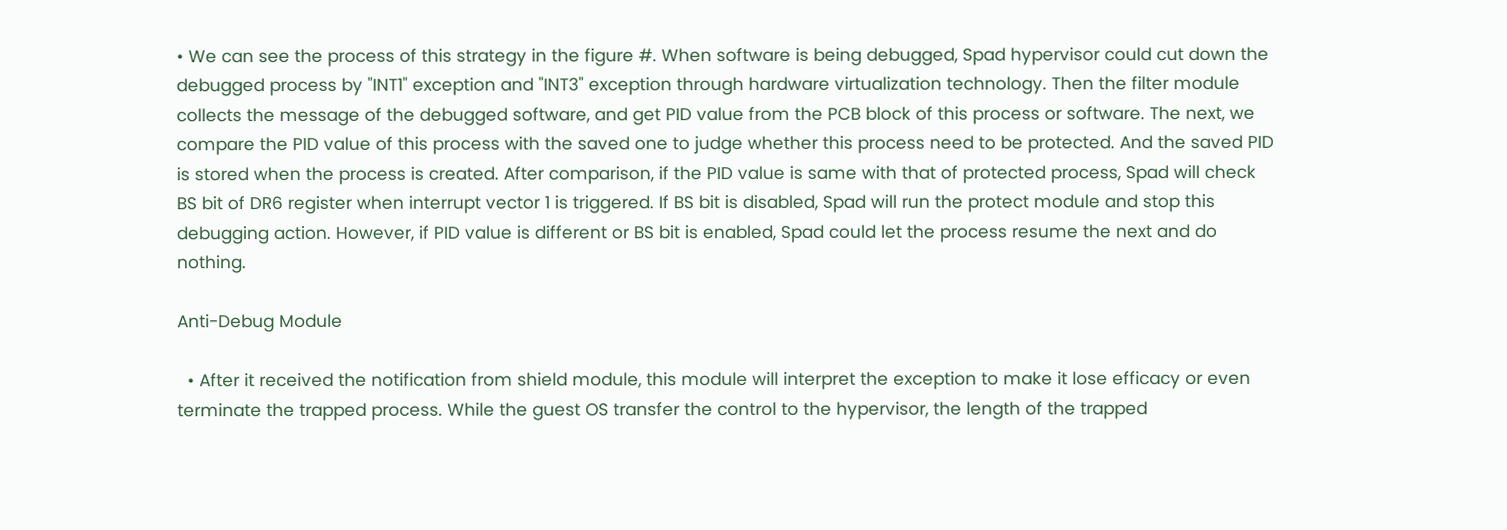• We can see the process of this strategy in the figure #. When software is being debugged, Spad hypervisor could cut down the debugged process by "INT1" exception and "INT3" exception through hardware virtualization technology. Then the filter module collects the message of the debugged software, and get PID value from the PCB block of this process or software. The next, we compare the PID value of this process with the saved one to judge whether this process need to be protected. And the saved PID is stored when the process is created. After comparison, if the PID value is same with that of protected process, Spad will check BS bit of DR6 register when interrupt vector 1 is triggered. If BS bit is disabled, Spad will run the protect module and stop this debugging action. However, if PID value is different or BS bit is enabled, Spad could let the process resume the next and do nothing.

Anti-Debug Module

  • After it received the notification from shield module, this module will interpret the exception to make it lose efficacy or even terminate the trapped process. While the guest OS transfer the control to the hypervisor, the length of the trapped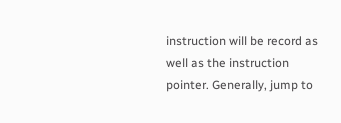instruction will be record as well as the instruction pointer. Generally, jump to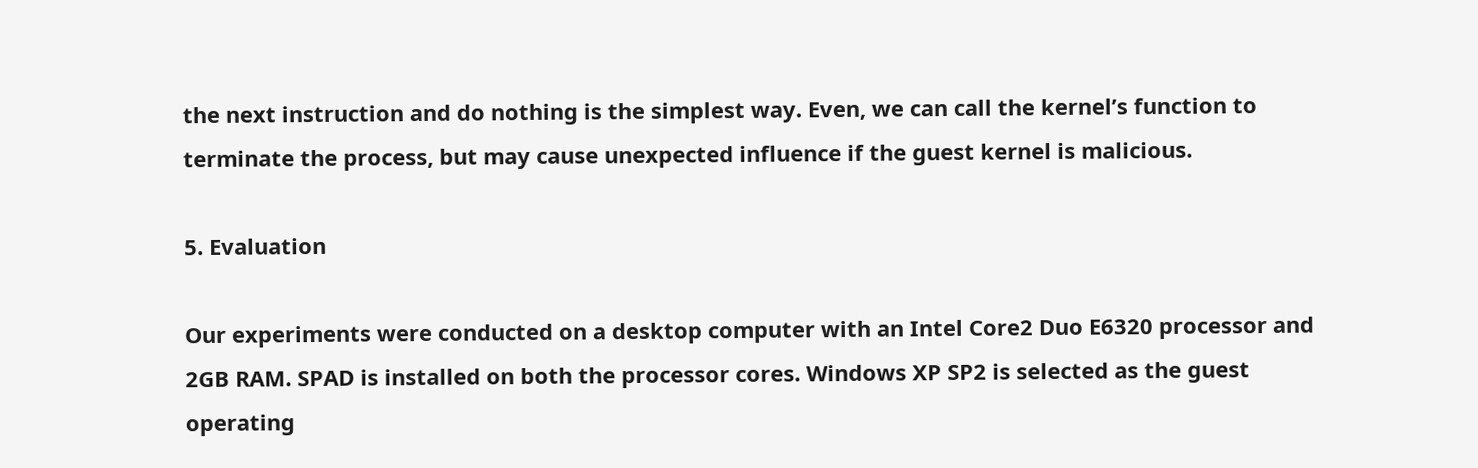the next instruction and do nothing is the simplest way. Even, we can call the kernel’s function to terminate the process, but may cause unexpected influence if the guest kernel is malicious.

5. Evaluation

Our experiments were conducted on a desktop computer with an Intel Core2 Duo E6320 processor and 2GB RAM. SPAD is installed on both the processor cores. Windows XP SP2 is selected as the guest operating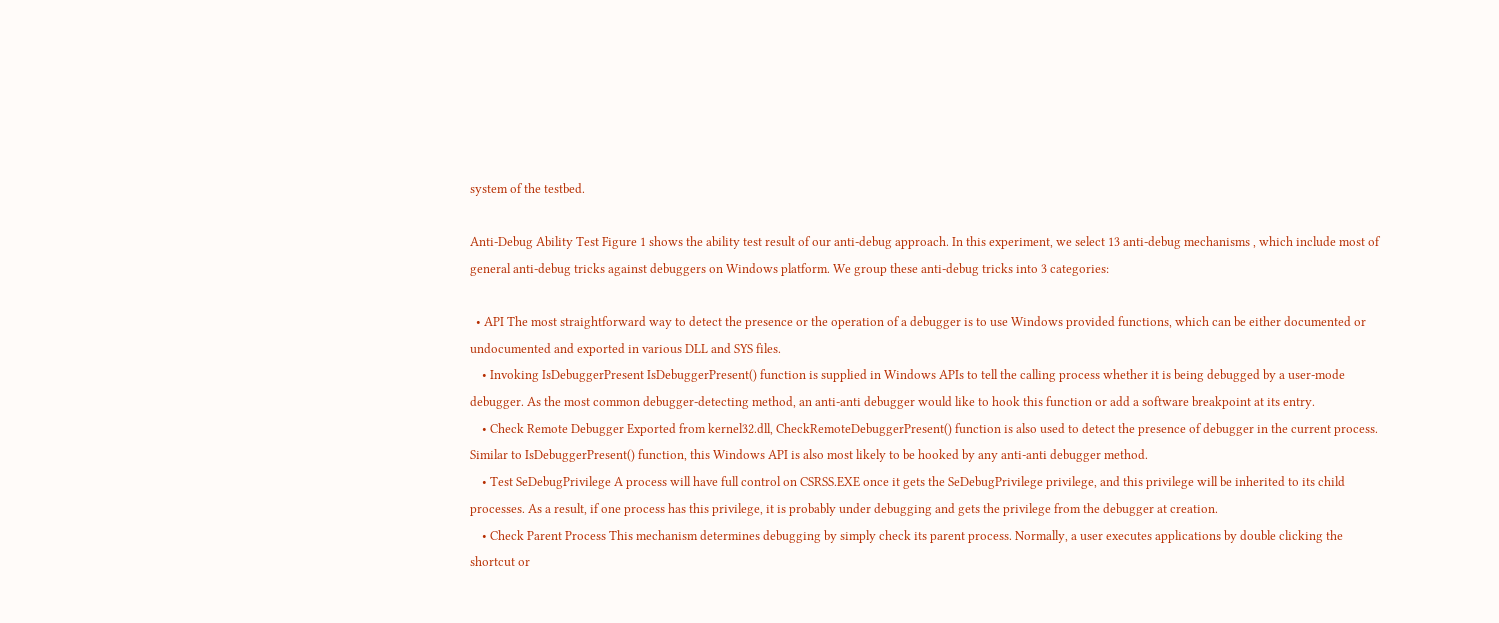system of the testbed.

Anti-Debug Ability Test Figure 1 shows the ability test result of our anti-debug approach. In this experiment, we select 13 anti-debug mechanisms , which include most of general anti-debug tricks against debuggers on Windows platform. We group these anti-debug tricks into 3 categories:

  • API The most straightforward way to detect the presence or the operation of a debugger is to use Windows provided functions, which can be either documented or undocumented and exported in various DLL and SYS files.
    • Invoking IsDebuggerPresent IsDebuggerPresent() function is supplied in Windows APIs to tell the calling process whether it is being debugged by a user-mode debugger. As the most common debugger-detecting method, an anti-anti debugger would like to hook this function or add a software breakpoint at its entry.
    • Check Remote Debugger Exported from kernel32.dll, CheckRemoteDebuggerPresent() function is also used to detect the presence of debugger in the current process. Similar to IsDebuggerPresent() function, this Windows API is also most likely to be hooked by any anti-anti debugger method.
    • Test SeDebugPrivilege A process will have full control on CSRSS.EXE once it gets the SeDebugPrivilege privilege, and this privilege will be inherited to its child processes. As a result, if one process has this privilege, it is probably under debugging and gets the privilege from the debugger at creation.
    • Check Parent Process This mechanism determines debugging by simply check its parent process. Normally, a user executes applications by double clicking the shortcut or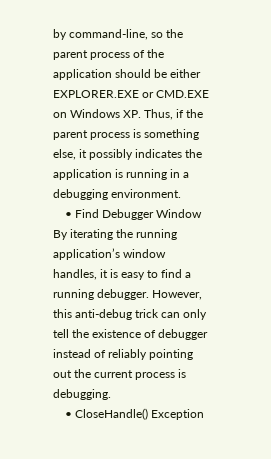by command-line, so the parent process of the application should be either EXPLORER.EXE or CMD.EXE on Windows XP. Thus, if the parent process is something else, it possibly indicates the application is running in a debugging environment.
    • Find Debugger Window By iterating the running application’s window handles, it is easy to find a running debugger. However, this anti-debug trick can only tell the existence of debugger instead of reliably pointing out the current process is debugging.
    • CloseHandle() Exception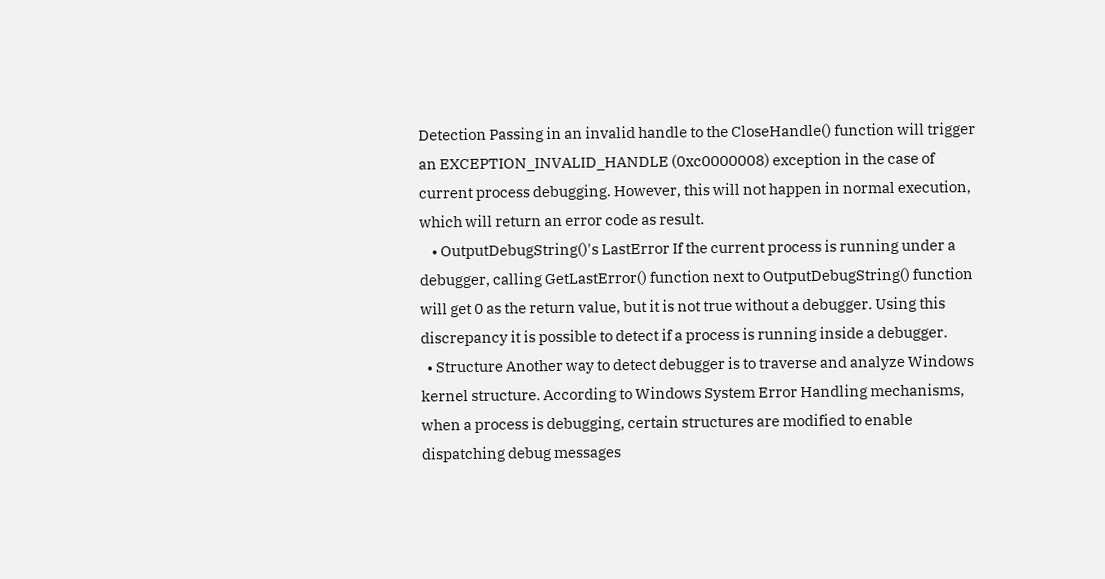Detection Passing in an invalid handle to the CloseHandle() function will trigger an EXCEPTION_INVALID_HANDLE (0xc0000008) exception in the case of current process debugging. However, this will not happen in normal execution, which will return an error code as result.
    • OutputDebugString()'s LastError If the current process is running under a debugger, calling GetLastError() function next to OutputDebugString() function will get 0 as the return value, but it is not true without a debugger. Using this discrepancy it is possible to detect if a process is running inside a debugger.
  • Structure Another way to detect debugger is to traverse and analyze Windows kernel structure. According to Windows System Error Handling mechanisms, when a process is debugging, certain structures are modified to enable dispatching debug messages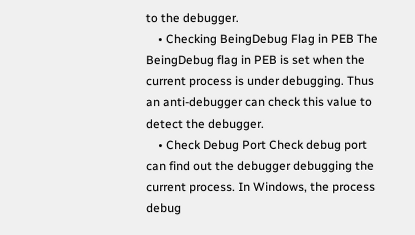to the debugger.
    • Checking BeingDebug Flag in PEB The BeingDebug flag in PEB is set when the current process is under debugging. Thus an anti-debugger can check this value to detect the debugger.
    • Check Debug Port Check debug port can find out the debugger debugging the current process. In Windows, the process debug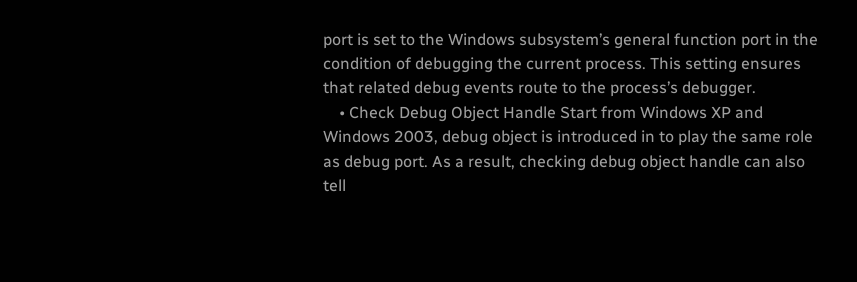port is set to the Windows subsystem’s general function port in the condition of debugging the current process. This setting ensures that related debug events route to the process’s debugger.
    • Check Debug Object Handle Start from Windows XP and Windows 2003, debug object is introduced in to play the same role as debug port. As a result, checking debug object handle can also tell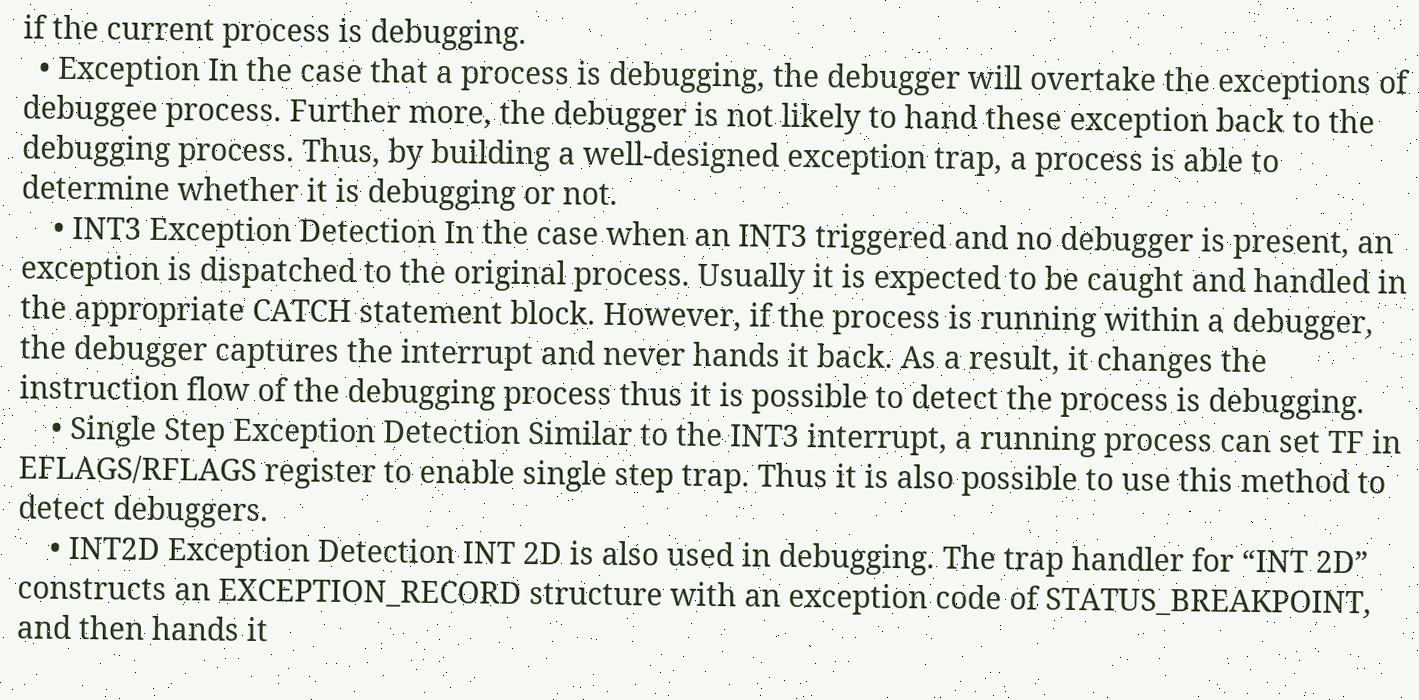if the current process is debugging.
  • Exception In the case that a process is debugging, the debugger will overtake the exceptions of debuggee process. Further more, the debugger is not likely to hand these exception back to the debugging process. Thus, by building a well-designed exception trap, a process is able to determine whether it is debugging or not.
    • INT3 Exception Detection In the case when an INT3 triggered and no debugger is present, an exception is dispatched to the original process. Usually it is expected to be caught and handled in the appropriate CATCH statement block. However, if the process is running within a debugger, the debugger captures the interrupt and never hands it back. As a result, it changes the instruction flow of the debugging process thus it is possible to detect the process is debugging.
    • Single Step Exception Detection Similar to the INT3 interrupt, a running process can set TF in EFLAGS/RFLAGS register to enable single step trap. Thus it is also possible to use this method to detect debuggers.
    • INT2D Exception Detection INT 2D is also used in debugging. The trap handler for “INT 2D” constructs an EXCEPTION_RECORD structure with an exception code of STATUS_BREAKPOINT, and then hands it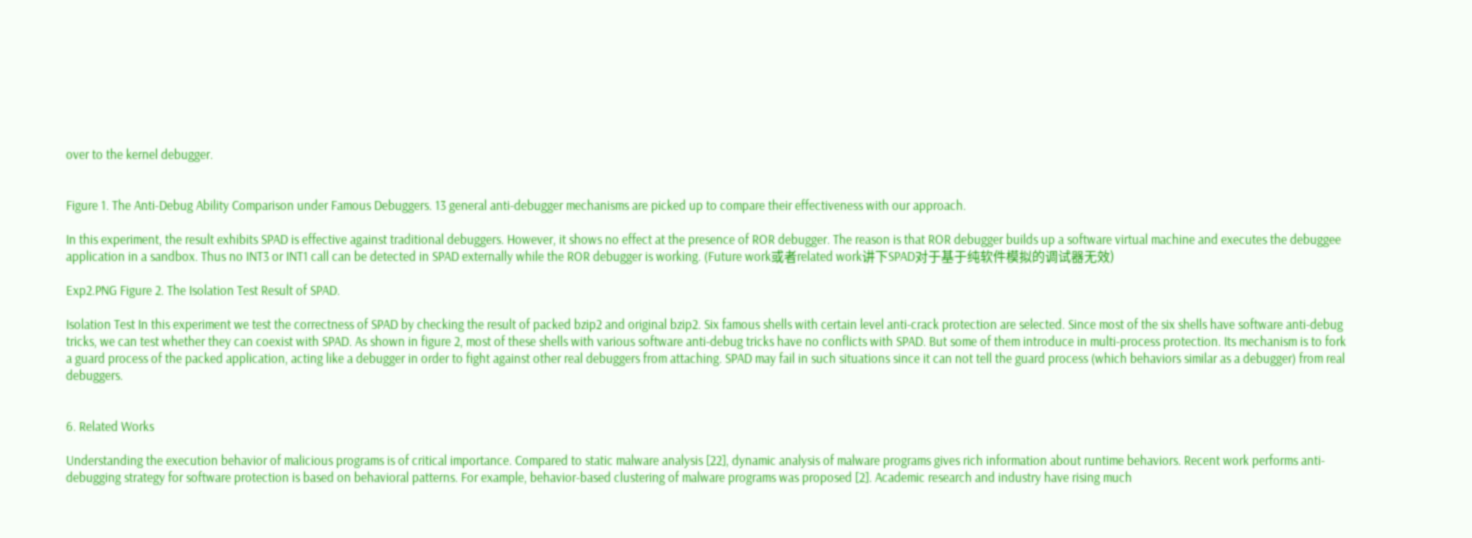over to the kernel debugger.


Figure 1. The Anti-Debug Ability Comparison under Famous Debuggers. 13 general anti-debugger mechanisms are picked up to compare their effectiveness with our approach.

In this experiment, the result exhibits SPAD is effective against traditional debuggers. However, it shows no effect at the presence of ROR debugger. The reason is that ROR debugger builds up a software virtual machine and executes the debuggee application in a sandbox. Thus no INT3 or INT1 call can be detected in SPAD externally while the ROR debugger is working. (Future work或者related work讲下SPAD对于基于纯软件模拟的调试器无效)

Exp2.PNG Figure 2. The Isolation Test Result of SPAD.

Isolation Test In this experiment we test the correctness of SPAD by checking the result of packed bzip2 and original bzip2. Six famous shells with certain level anti-crack protection are selected. Since most of the six shells have software anti-debug tricks, we can test whether they can coexist with SPAD. As shown in figure 2, most of these shells with various software anti-debug tricks have no conflicts with SPAD. But some of them introduce in multi-process protection. Its mechanism is to fork a guard process of the packed application, acting like a debugger in order to fight against other real debuggers from attaching. SPAD may fail in such situations since it can not tell the guard process (which behaviors similar as a debugger) from real debuggers.


6. Related Works

Understanding the execution behavior of malicious programs is of critical importance. Compared to static malware analysis [22], dynamic analysis of malware programs gives rich information about runtime behaviors. Recent work performs anti-debugging strategy for software protection is based on behavioral patterns. For example, behavior-based clustering of malware programs was proposed [2]. Academic research and industry have rising much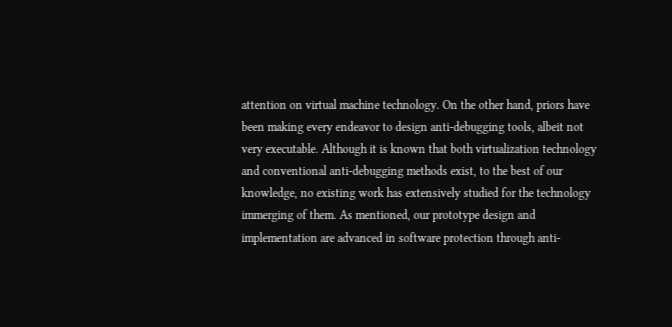attention on virtual machine technology. On the other hand, priors have been making every endeavor to design anti-debugging tools, albeit not very executable. Although it is known that both virtualization technology and conventional anti-debugging methods exist, to the best of our knowledge, no existing work has extensively studied for the technology immerging of them. As mentioned, our prototype design and implementation are advanced in software protection through anti-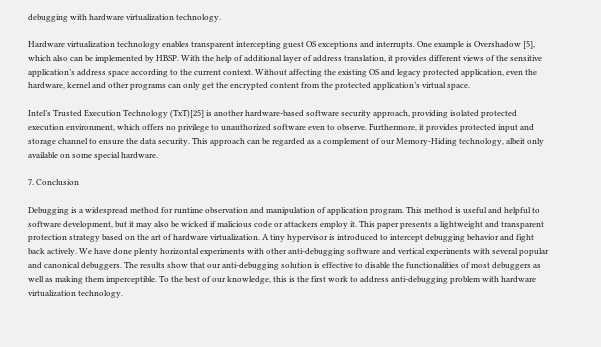debugging with hardware virtualization technology.

Hardware virtualization technology enables transparent intercepting guest OS exceptions and interrupts. One example is Overshadow [5], which also can be implemented by HBSP. With the help of additional layer of address translation, it provides different views of the sensitive application’s address space according to the current context. Without affecting the existing OS and legacy protected application, even the hardware, kernel and other programs can only get the encrypted content from the protected application’s virtual space.

Intel’s Trusted Execution Technology (TxT)[25] is another hardware-based software security approach, providing isolated protected execution environment, which offers no privilege to unauthorized software even to observe. Furthermore, it provides protected input and storage channel to ensure the data security. This approach can be regarded as a complement of our Memory-Hiding technology, albeit only available on some special hardware.

7. Conclusion

Debugging is a widespread method for runtime observation and manipulation of application program. This method is useful and helpful to software development, but it may also be wicked if malicious code or attackers employ it. This paper presents a lightweight and transparent protection strategy based on the art of hardware virtualization. A tiny hypervisor is introduced to intercept debugging behavior and fight back actively. We have done plenty horizontal experiments with other anti-debugging software and vertical experiments with several popular and canonical debuggers. The results show that our anti-debugging solution is effective to disable the functionalities of most debuggers as well as making them imperceptible. To the best of our knowledge, this is the first work to address anti-debugging problem with hardware virtualization technology.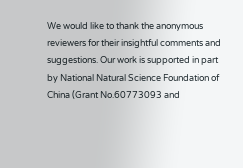We would like to thank the anonymous reviewers for their insightful comments and suggestions. Our work is supported in part by National Natural Science Foundation of China (Grant No.60773093 and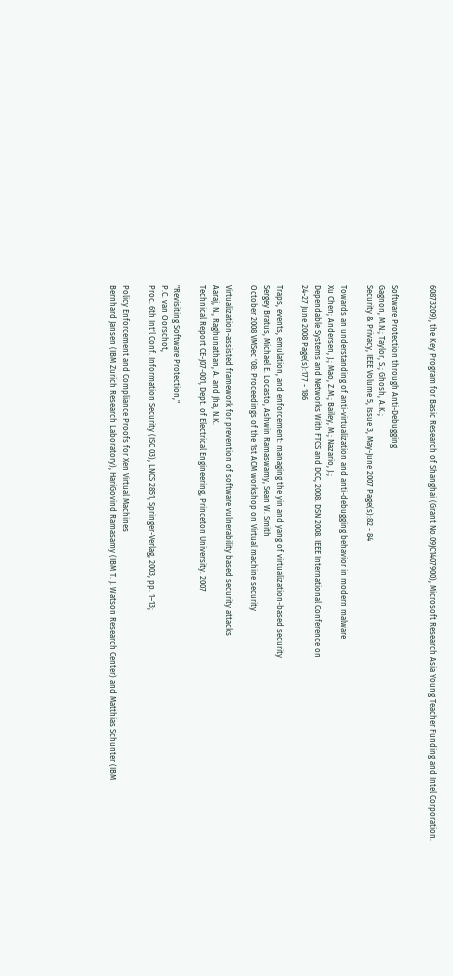60873209), the Key Program for Basic Research of Shanghai (Grant No.09JC1407900), Microsoft Research Asia Young Teacher Funding and Intel Corporation.


Software Protection through Anti-Debugging
Gagnon, M.N.; Taylor, S.; Ghosh, A.K.;
Security & Privacy, IEEE Volume 5, Issue 3, May-June 2007 Page(s):82 - 84

Towards an understanding of anti-virtualization and anti-debugging behavior in modern malware
Xu Chen; Andersen, J.; Mao, Z.M.; Bailey, M.; Nazario, J.;
Dependable Systems and Networks With FTCS and DCC, 2008. DSN 2008. IEEE International Conference on
24-27 June 2008 Page(s):177 - 186

Traps, events, emulation, and enforcement: managing the yin and yang of virtualization-based security
Sergey Bratus, Michael E. Locasto, Ashwin Ramaswamy, Sean W. Smith
October 2008 VMSec '08: Proceedings of the 1st ACM workshop on Virtual machine security

Virtualization-assisted framework for prevention of software vulnerability based security attacks
Aaraj, N., Raghunathan, A. and Jha, N.K.
Technical Report CE-J07-001, Dept. of Electrical Engineering, Princeton University. 2007

"Revisiting Software Protection,"
P.C. van Oorschot,
Proc. 6th Int'l Conf. Information Security (ISC 03), LNCS 2851, Springer-Verlag, 2003, pp. 1–13;

Policy Enforcement and Compliance Proofs for Xen Virtual Machines
Bernhard Jansen (IBM Zurich Research Laboratory), HariGovind Ramasamy (IBM T. J. Watson Research Center) and Matthias Schunter (IBM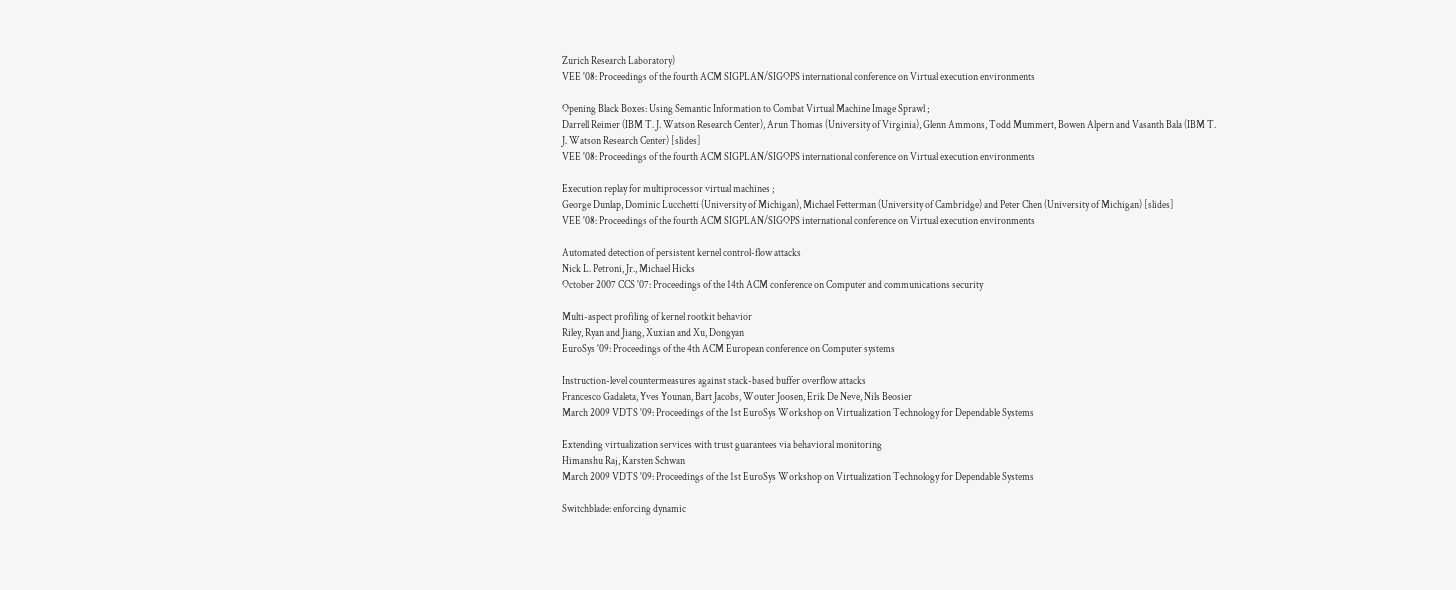Zurich Research Laboratory)
VEE '08: Proceedings of the fourth ACM SIGPLAN/SIGOPS international conference on Virtual execution environments

Opening Black Boxes: Using Semantic Information to Combat Virtual Machine Image Sprawl ;
Darrell Reimer (IBM T. J. Watson Research Center), Arun Thomas (University of Virginia), Glenn Ammons, Todd Mummert, Bowen Alpern and Vasanth Bala (IBM T. J. Watson Research Center) [slides]
VEE '08: Proceedings of the fourth ACM SIGPLAN/SIGOPS international conference on Virtual execution environments

Execution replay for multiprocessor virtual machines ;
George Dunlap, Dominic Lucchetti (University of Michigan), Michael Fetterman (University of Cambridge) and Peter Chen (University of Michigan) [slides]
VEE '08: Proceedings of the fourth ACM SIGPLAN/SIGOPS international conference on Virtual execution environments

Automated detection of persistent kernel control-flow attacks
Nick L. Petroni, Jr., Michael Hicks
October 2007 CCS '07: Proceedings of the 14th ACM conference on Computer and communications security

Multi-aspect profiling of kernel rootkit behavior
Riley, Ryan and Jiang, Xuxian and Xu, Dongyan
EuroSys '09: Proceedings of the 4th ACM European conference on Computer systems

Instruction-level countermeasures against stack-based buffer overflow attacks
Francesco Gadaleta, Yves Younan, Bart Jacobs, Wouter Joosen, Erik De Neve, Nils Beosier
March 2009 VDTS '09: Proceedings of the 1st EuroSys Workshop on Virtualization Technology for Dependable Systems

Extending virtualization services with trust guarantees via behavioral monitoring
Himanshu Raj, Karsten Schwan
March 2009 VDTS '09: Proceedings of the 1st EuroSys Workshop on Virtualization Technology for Dependable Systems

Switchblade: enforcing dynamic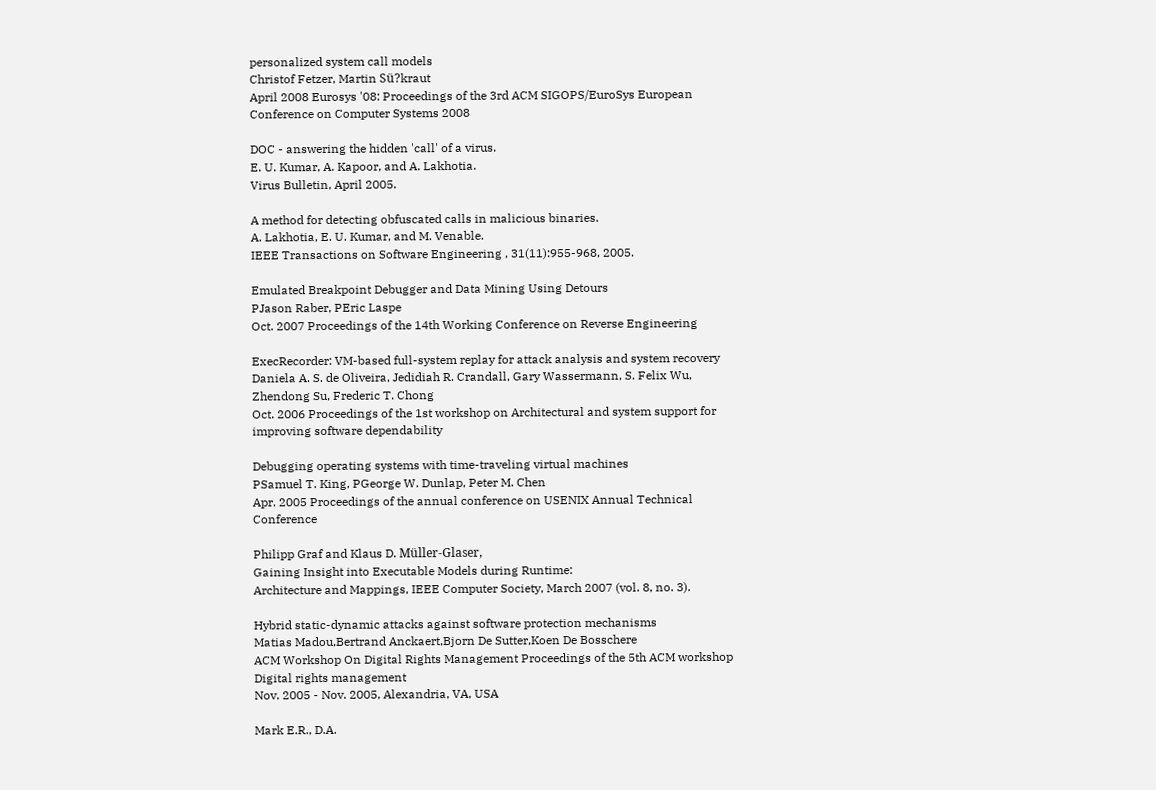personalized system call models
Christof Fetzer, Martin Sü?kraut
April 2008 Eurosys '08: Proceedings of the 3rd ACM SIGOPS/EuroSys European Conference on Computer Systems 2008

DOC - answering the hidden 'call' of a virus.
E. U. Kumar, A. Kapoor, and A. Lakhotia.
Virus Bulletin, April 2005.

A method for detecting obfuscated calls in malicious binaries.
A. Lakhotia, E. U. Kumar, and M. Venable.
IEEE Transactions on Software Engineering , 31(11):955-968, 2005.

Emulated Breakpoint Debugger and Data Mining Using Detours
PJason Raber, PEric Laspe
Oct. 2007 Proceedings of the 14th Working Conference on Reverse Engineering

ExecRecorder: VM-based full-system replay for attack analysis and system recovery
Daniela A. S. de Oliveira, Jedidiah R. Crandall, Gary Wassermann, S. Felix Wu, Zhendong Su, Frederic T. Chong
Oct. 2006 Proceedings of the 1st workshop on Architectural and system support for improving software dependability

Debugging operating systems with time-traveling virtual machines
PSamuel T. King, PGeorge W. Dunlap, Peter M. Chen
Apr. 2005 Proceedings of the annual conference on USENIX Annual Technical Conference

Philipp Graf and Klaus D. Müller-Glaser,
Gaining Insight into Executable Models during Runtime:
Architecture and Mappings, IEEE Computer Society, March 2007 (vol. 8, no. 3).

Hybrid static-dynamic attacks against software protection mechanisms
Matias Madou,Bertrand Anckaert,Bjorn De Sutter,Koen De Bosschere
ACM Workshop On Digital Rights Management Proceedings of the 5th ACM workshop Digital rights management
Nov. 2005 - Nov. 2005, Alexandria, VA, USA

Mark E.R., D.A.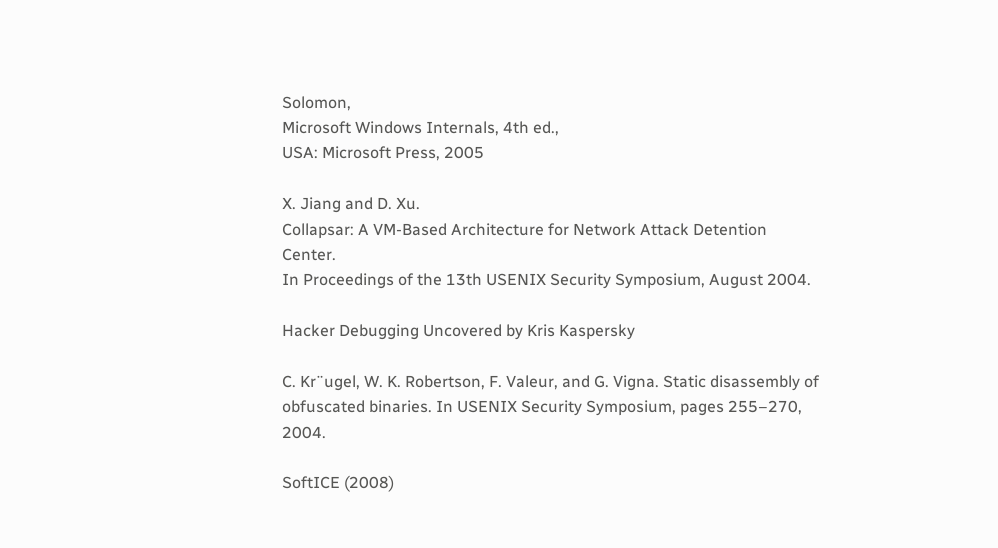Solomon,
Microsoft Windows Internals, 4th ed.,
USA: Microsoft Press, 2005

X. Jiang and D. Xu.
Collapsar: A VM-Based Architecture for Network Attack Detention Center.
In Proceedings of the 13th USENIX Security Symposium, August 2004.

Hacker Debugging Uncovered by Kris Kaspersky

C. Kr¨ugel, W. K. Robertson, F. Valeur, and G. Vigna. Static disassembly of obfuscated binaries. In USENIX Security Symposium, pages 255–270, 2004.

SoftICE (2008)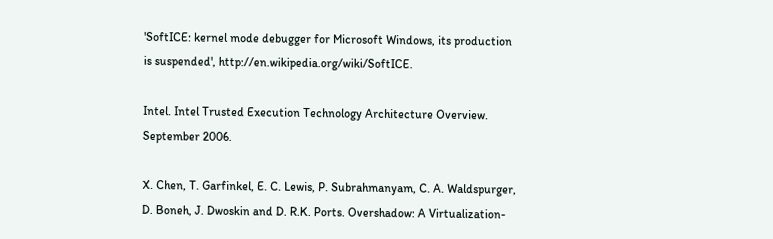'SoftICE: kernel mode debugger for Microsoft Windows, its production is suspended', http://en.wikipedia.org/wiki/SoftICE.

Intel. Intel Trusted Execution Technology Architecture Overview. September 2006.

X. Chen, T. Garfinkel, E. C. Lewis, P. Subrahmanyam, C. A. Waldspurger, D. Boneh, J. Dwoskin and D. R.K. Ports. Overshadow: A Virtualization-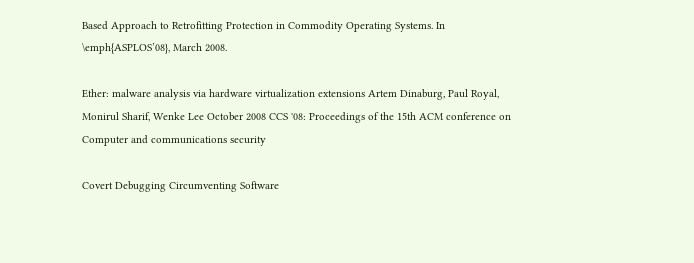Based Approach to Retrofitting Protection in Commodity Operating Systems. In \emph{ASPLOS’08}, March 2008.

Ether: malware analysis via hardware virtualization extensions Artem Dinaburg, Paul Royal, Monirul Sharif, Wenke Lee October 2008 CCS '08: Proceedings of the 15th ACM conference on Computer and communications security

Covert Debugging Circumventing Software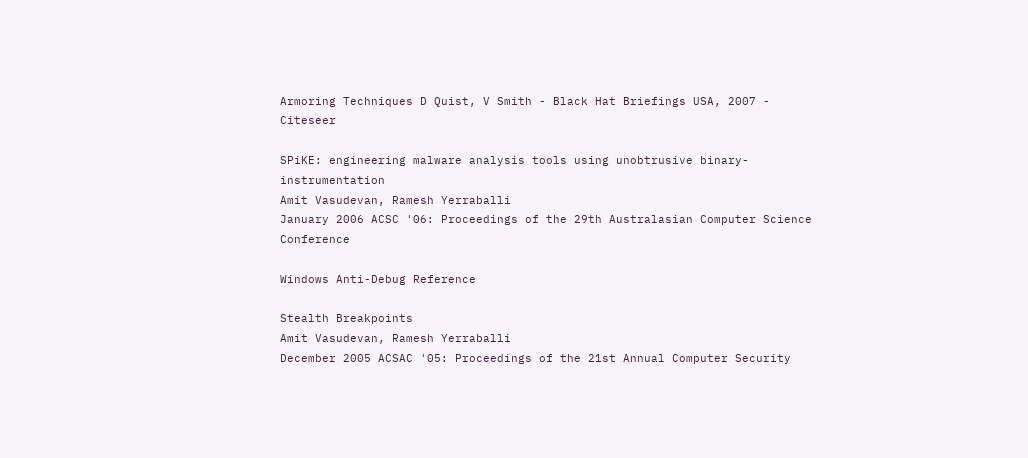Armoring Techniques D Quist, V Smith - Black Hat Briefings USA, 2007 - Citeseer

SPiKE: engineering malware analysis tools using unobtrusive binary-instrumentation
Amit Vasudevan, Ramesh Yerraballi
January 2006 ACSC '06: Proceedings of the 29th Australasian Computer Science Conference

Windows Anti-Debug Reference

Stealth Breakpoints
Amit Vasudevan, Ramesh Yerraballi
December 2005 ACSAC '05: Proceedings of the 21st Annual Computer Security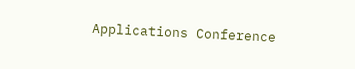Applications Conference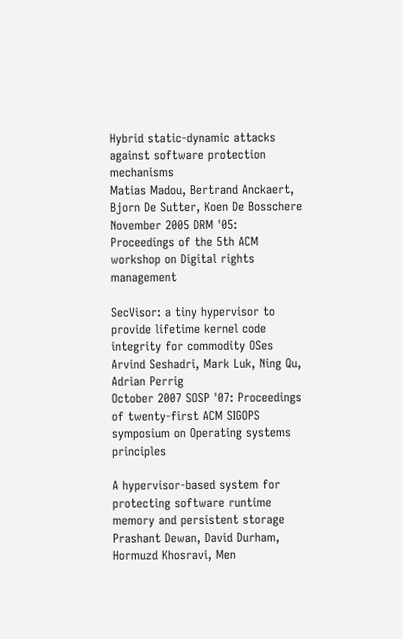Hybrid static-dynamic attacks against software protection mechanisms
Matias Madou, Bertrand Anckaert, Bjorn De Sutter, Koen De Bosschere
November 2005 DRM '05: Proceedings of the 5th ACM workshop on Digital rights management

SecVisor: a tiny hypervisor to provide lifetime kernel code integrity for commodity OSes
Arvind Seshadri, Mark Luk, Ning Qu, Adrian Perrig
October 2007 SOSP '07: Proceedings of twenty-first ACM SIGOPS symposium on Operating systems principles

A hypervisor-based system for protecting software runtime memory and persistent storage
Prashant Dewan, David Durham, Hormuzd Khosravi, Men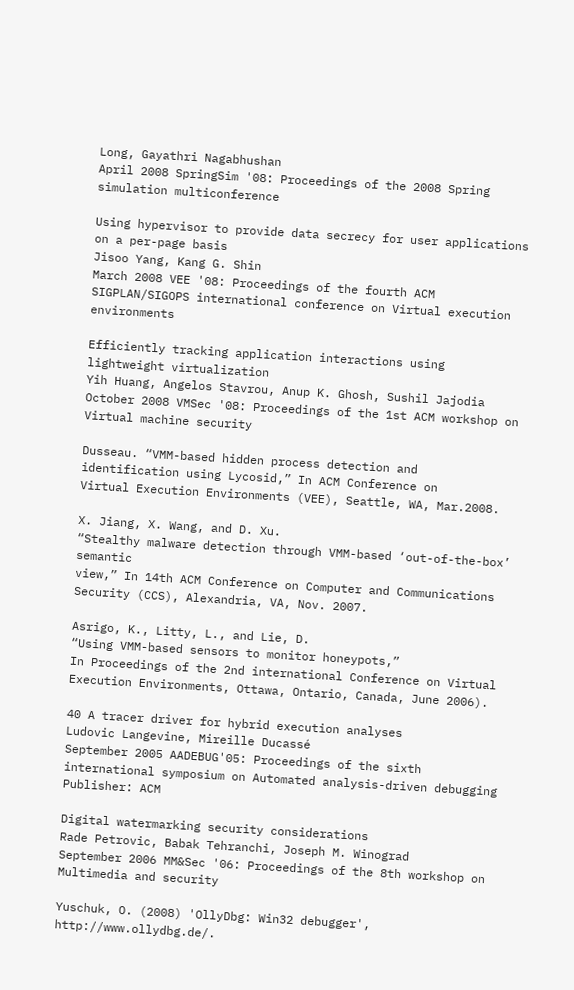Long, Gayathri Nagabhushan
April 2008 SpringSim '08: Proceedings of the 2008 Spring simulation multiconference

Using hypervisor to provide data secrecy for user applications on a per-page basis
Jisoo Yang, Kang G. Shin
March 2008 VEE '08: Proceedings of the fourth ACM SIGPLAN/SIGOPS international conference on Virtual execution environments

Efficiently tracking application interactions using lightweight virtualization
Yih Huang, Angelos Stavrou, Anup K. Ghosh, Sushil Jajodia
October 2008 VMSec '08: Proceedings of the 1st ACM workshop on Virtual machine security

Dusseau. “VMM-based hidden process detection and
identification using Lycosid,” In ACM Conference on
Virtual Execution Environments (VEE), Seattle, WA, Mar.2008.

X. Jiang, X. Wang, and D. Xu.
“Stealthy malware detection through VMM-based ‘out-of-the-box’ semantic
view,” In 14th ACM Conference on Computer and Communications Security (CCS), Alexandria, VA, Nov. 2007.

Asrigo, K., Litty, L., and Lie, D.
“Using VMM-based sensors to monitor honeypots,”
In Proceedings of the 2nd international Conference on Virtual Execution Environments, Ottawa, Ontario, Canada, June 2006).

40 A tracer driver for hybrid execution analyses
Ludovic Langevine, Mireille Ducassé
September 2005 AADEBUG'05: Proceedings of the sixth international symposium on Automated analysis-driven debugging Publisher: ACM

Digital watermarking security considerations
Rade Petrovic, Babak Tehranchi, Joseph M. Winograd
September 2006 MM&Sec '06: Proceedings of the 8th workshop on Multimedia and security

Yuschuk, O. (2008) 'OllyDbg: Win32 debugger', http://www.ollydbg.de/.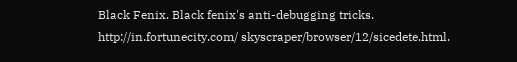Black Fenix. Black fenix's anti-debugging tricks. http://in.fortunecity.com/ skyscraper/browser/12/sicedete.html.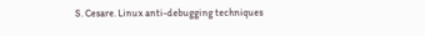S. Cesare. Linux anti-debugging techniques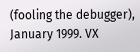(fooling the debugger), January 1999. VX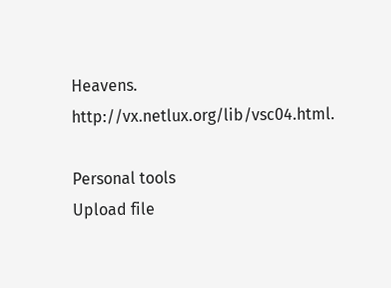Heavens. http://vx.netlux.org/lib/vsc04.html.

Personal tools
Upload file